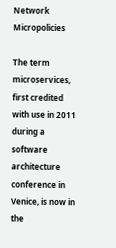Network Micropolicies

The term microservices, first credited with use in 2011 during a software architecture conference in Venice, is now in the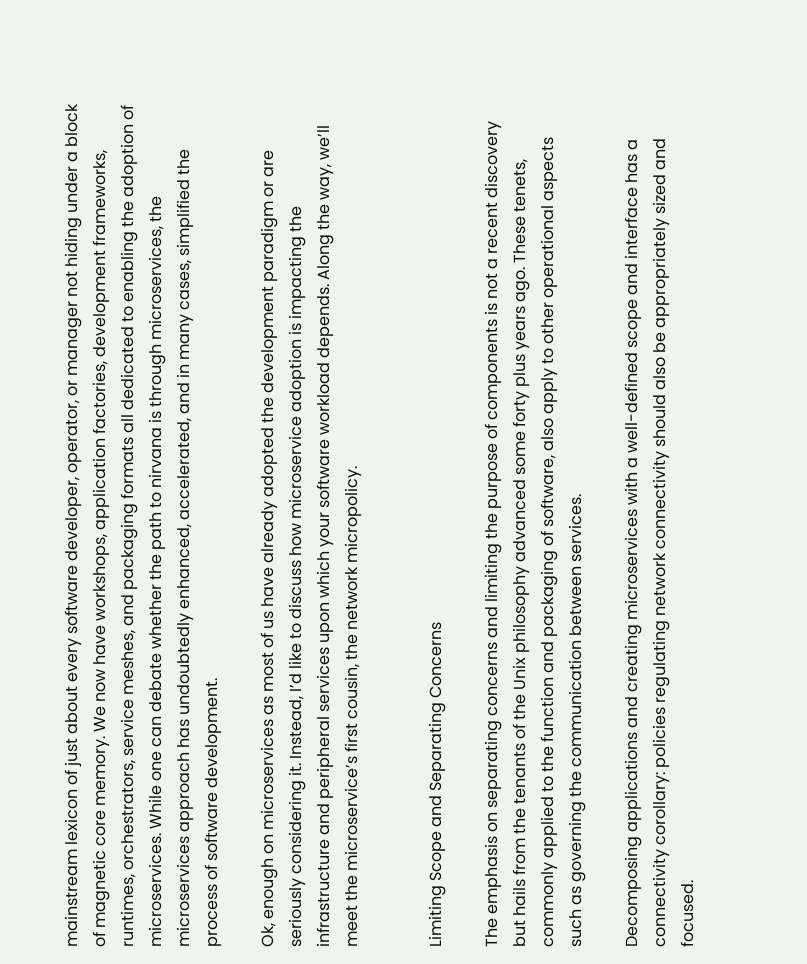mainstream lexicon of just about every software developer, operator, or manager not hiding under a block of magnetic core memory. We now have workshops, application factories, development frameworks, runtimes, orchestrators, service meshes, and packaging formats all dedicated to enabling the adoption of microservices. While one can debate whether the path to nirvana is through microservices, the microservices approach has undoubtedly enhanced, accelerated, and in many cases, simplified the process of software development.

Ok, enough on microservices as most of us have already adopted the development paradigm or are seriously considering it. Instead, I’d like to discuss how microservice adoption is impacting the infrastructure and peripheral services upon which your software workload depends. Along the way, we’ll meet the microservice’s first cousin, the network micropolicy.


Limiting Scope and Separating Concerns

The emphasis on separating concerns and limiting the purpose of components is not a recent discovery but hails from the tenants of the Unix philosophy advanced some forty plus years ago. These tenets, commonly applied to the function and packaging of software, also apply to other operational aspects such as governing the communication between services.

Decomposing applications and creating microservices with a well-defined scope and interface has a connectivity corollary: policies regulating network connectivity should also be appropriately sized and focused.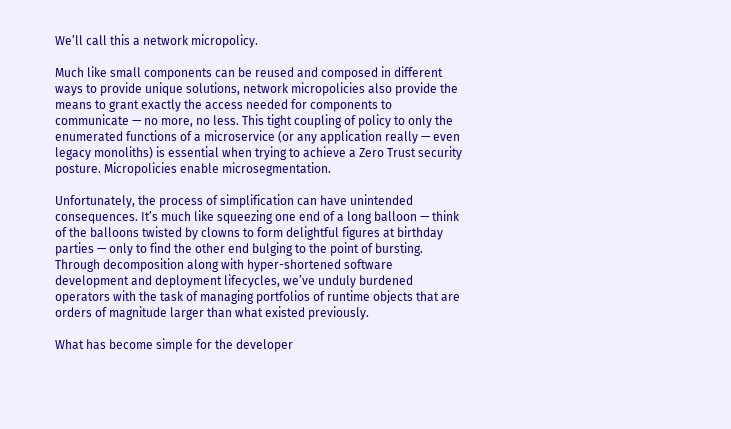We’ll call this a network micropolicy.

Much like small components can be reused and composed in different ways to provide unique solutions, network micropolicies also provide the means to grant exactly the access needed for components to communicate — no more, no less. This tight coupling of policy to only the enumerated functions of a microservice (or any application really — even legacy monoliths) is essential when trying to achieve a Zero Trust security posture. Micropolicies enable microsegmentation.

Unfortunately, the process of simplification can have unintended consequences. It’s much like squeezing one end of a long balloon — think of the balloons twisted by clowns to form delightful figures at birthday parties — only to find the other end bulging to the point of bursting. Through decomposition along with hyper-shortened software development and deployment lifecycles, we’ve unduly burdened operators with the task of managing portfolios of runtime objects that are orders of magnitude larger than what existed previously.

What has become simple for the developer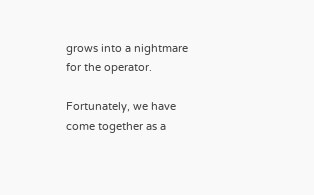grows into a nightmare for the operator.

Fortunately, we have come together as a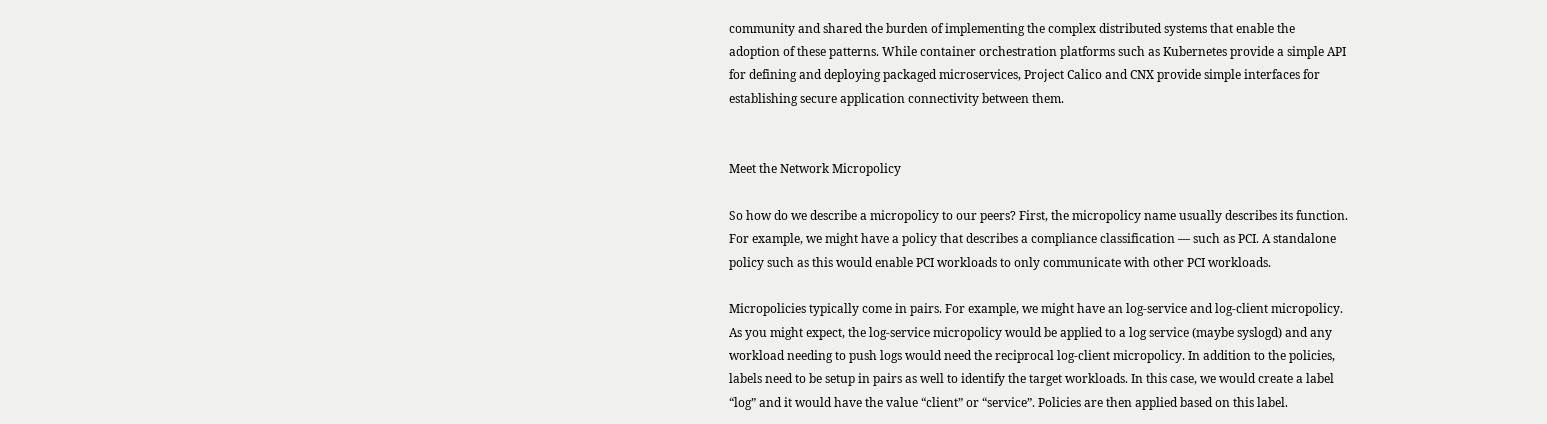community and shared the burden of implementing the complex distributed systems that enable the adoption of these patterns. While container orchestration platforms such as Kubernetes provide a simple API for defining and deploying packaged microservices, Project Calico and CNX provide simple interfaces for establishing secure application connectivity between them.


Meet the Network Micropolicy

So how do we describe a micropolicy to our peers? First, the micropolicy name usually describes its function. For example, we might have a policy that describes a compliance classification — such as PCI. A standalone policy such as this would enable PCI workloads to only communicate with other PCI workloads.

Micropolicies typically come in pairs. For example, we might have an log-service and log-client micropolicy. As you might expect, the log-service micropolicy would be applied to a log service (maybe syslogd) and any workload needing to push logs would need the reciprocal log-client micropolicy. In addition to the policies, labels need to be setup in pairs as well to identify the target workloads. In this case, we would create a label “log” and it would have the value “client” or “service”. Policies are then applied based on this label.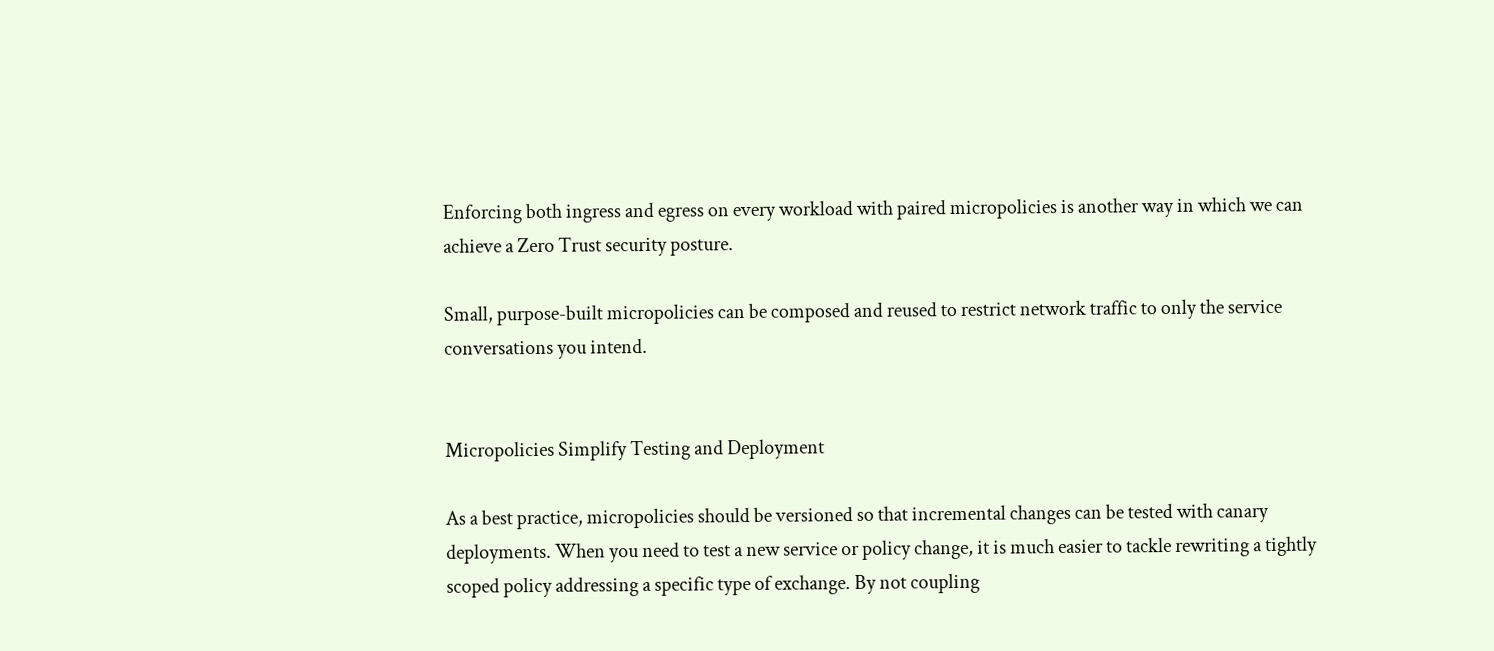Enforcing both ingress and egress on every workload with paired micropolicies is another way in which we can achieve a Zero Trust security posture.

Small, purpose-built micropolicies can be composed and reused to restrict network traffic to only the service conversations you intend.


Micropolicies Simplify Testing and Deployment

As a best practice, micropolicies should be versioned so that incremental changes can be tested with canary deployments. When you need to test a new service or policy change, it is much easier to tackle rewriting a tightly scoped policy addressing a specific type of exchange. By not coupling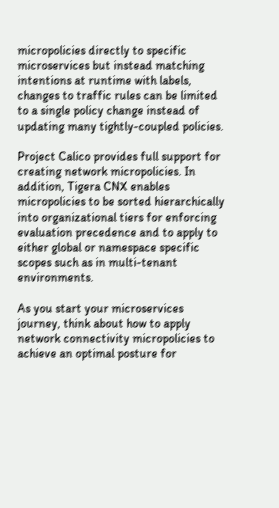micropolicies directly to specific microservices but instead matching intentions at runtime with labels, changes to traffic rules can be limited to a single policy change instead of updating many tightly-coupled policies.

Project Calico provides full support for creating network micropolicies. In addition, Tigera CNX enables micropolicies to be sorted hierarchically into organizational tiers for enforcing evaluation precedence and to apply to either global or namespace specific scopes such as in multi-tenant environments.

As you start your microservices journey, think about how to apply network connectivity micropolicies to achieve an optimal posture for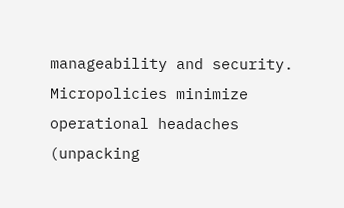manageability and security. Micropolicies minimize operational headaches (unpacking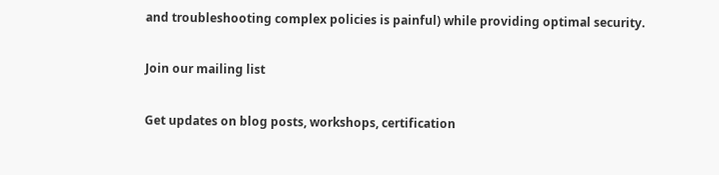and troubleshooting complex policies is painful) while providing optimal security.

Join our mailing list

Get updates on blog posts, workshops, certification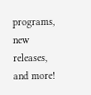programs, new releases, and more!